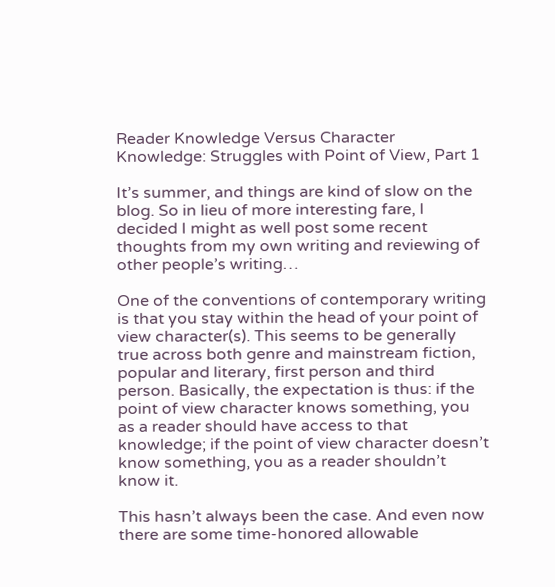Reader Knowledge Versus Character Knowledge: Struggles with Point of View, Part 1

It’s summer, and things are kind of slow on the blog. So in lieu of more interesting fare, I decided I might as well post some recent thoughts from my own writing and reviewing of other people’s writing…

One of the conventions of contemporary writing is that you stay within the head of your point of view character(s). This seems to be generally true across both genre and mainstream fiction, popular and literary, first person and third person. Basically, the expectation is thus: if the point of view character knows something, you as a reader should have access to that knowledge; if the point of view character doesn’t know something, you as a reader shouldn’t know it.

This hasn’t always been the case. And even now there are some time-honored allowable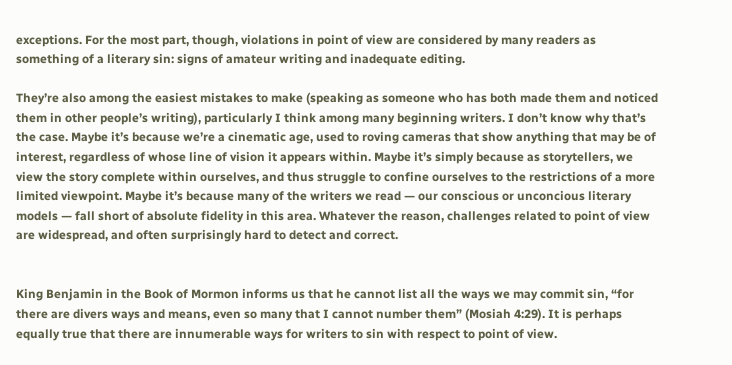exceptions. For the most part, though, violations in point of view are considered by many readers as something of a literary sin: signs of amateur writing and inadequate editing.

They’re also among the easiest mistakes to make (speaking as someone who has both made them and noticed them in other people’s writing), particularly I think among many beginning writers. I don’t know why that’s the case. Maybe it’s because we’re a cinematic age, used to roving cameras that show anything that may be of interest, regardless of whose line of vision it appears within. Maybe it’s simply because as storytellers, we view the story complete within ourselves, and thus struggle to confine ourselves to the restrictions of a more limited viewpoint. Maybe it’s because many of the writers we read — our conscious or unconcious literary models — fall short of absolute fidelity in this area. Whatever the reason, challenges related to point of view are widespread, and often surprisingly hard to detect and correct.


King Benjamin in the Book of Mormon informs us that he cannot list all the ways we may commit sin, “for there are divers ways and means, even so many that I cannot number them” (Mosiah 4:29). It is perhaps equally true that there are innumerable ways for writers to sin with respect to point of view.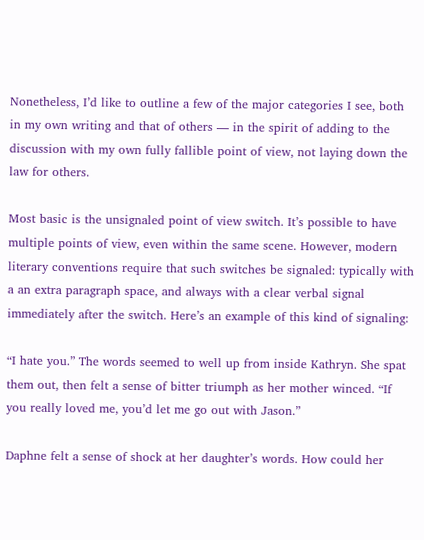Nonetheless, I’d like to outline a few of the major categories I see, both in my own writing and that of others — in the spirit of adding to the discussion with my own fully fallible point of view, not laying down the law for others.

Most basic is the unsignaled point of view switch. It’s possible to have multiple points of view, even within the same scene. However, modern literary conventions require that such switches be signaled: typically with a an extra paragraph space, and always with a clear verbal signal immediately after the switch. Here’s an example of this kind of signaling:

“I hate you.” The words seemed to well up from inside Kathryn. She spat them out, then felt a sense of bitter triumph as her mother winced. “If you really loved me, you’d let me go out with Jason.”

Daphne felt a sense of shock at her daughter’s words. How could her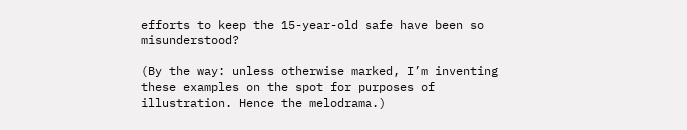efforts to keep the 15-year-old safe have been so misunderstood?

(By the way: unless otherwise marked, I’m inventing these examples on the spot for purposes of illustration. Hence the melodrama.)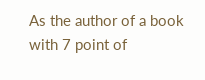As the author of a book with 7 point of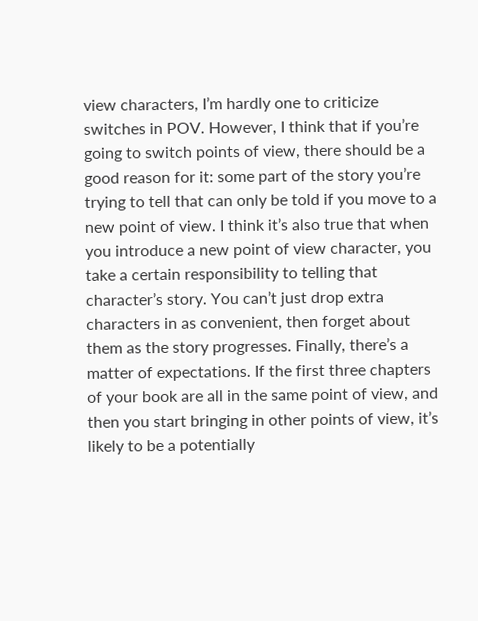view characters, I’m hardly one to criticize switches in POV. However, I think that if you’re going to switch points of view, there should be a good reason for it: some part of the story you’re trying to tell that can only be told if you move to a new point of view. I think it’s also true that when you introduce a new point of view character, you take a certain responsibility to telling that character’s story. You can’t just drop extra characters in as convenient, then forget about them as the story progresses. Finally, there’s a matter of expectations. If the first three chapters of your book are all in the same point of view, and then you start bringing in other points of view, it’s likely to be a potentially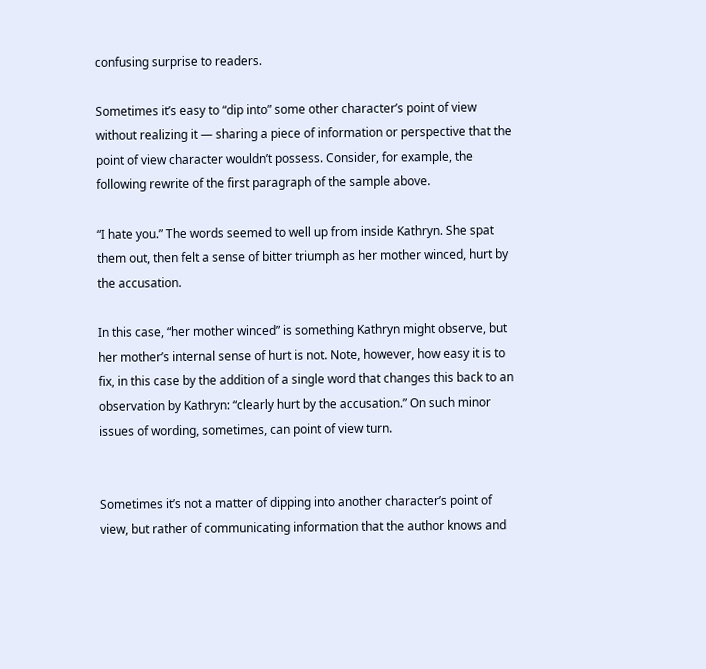confusing surprise to readers.

Sometimes it’s easy to “dip into” some other character’s point of view without realizing it — sharing a piece of information or perspective that the point of view character wouldn’t possess. Consider, for example, the following rewrite of the first paragraph of the sample above.

“I hate you.” The words seemed to well up from inside Kathryn. She spat them out, then felt a sense of bitter triumph as her mother winced, hurt by the accusation.

In this case, “her mother winced” is something Kathryn might observe, but her mother’s internal sense of hurt is not. Note, however, how easy it is to fix, in this case by the addition of a single word that changes this back to an observation by Kathryn: “clearly hurt by the accusation.” On such minor issues of wording, sometimes, can point of view turn.


Sometimes it’s not a matter of dipping into another character’s point of view, but rather of communicating information that the author knows and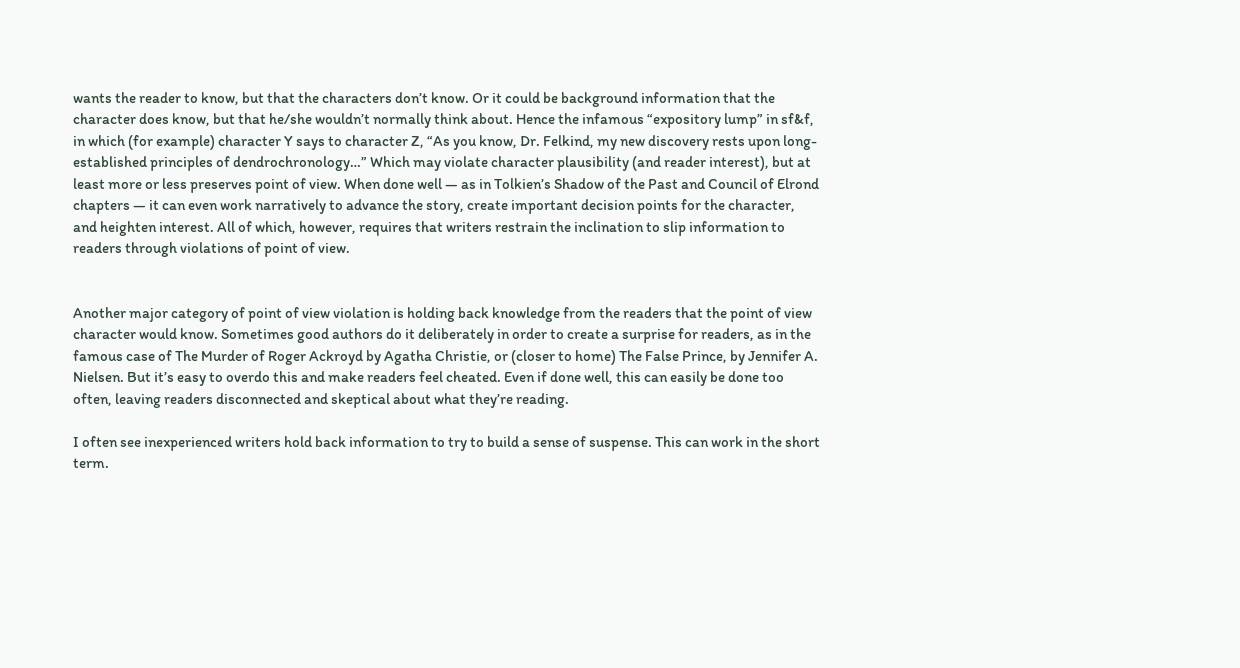wants the reader to know, but that the characters don’t know. Or it could be background information that the character does know, but that he/she wouldn’t normally think about. Hence the infamous “expository lump” in sf&f, in which (for example) character Y says to character Z, “As you know, Dr. Felkind, my new discovery rests upon long-established principles of dendrochronology…” Which may violate character plausibility (and reader interest), but at least more or less preserves point of view. When done well — as in Tolkien’s Shadow of the Past and Council of Elrond chapters — it can even work narratively to advance the story, create important decision points for the character, and heighten interest. All of which, however, requires that writers restrain the inclination to slip information to readers through violations of point of view.


Another major category of point of view violation is holding back knowledge from the readers that the point of view character would know. Sometimes good authors do it deliberately in order to create a surprise for readers, as in the famous case of The Murder of Roger Ackroyd by Agatha Christie, or (closer to home) The False Prince, by Jennifer A. Nielsen. But it’s easy to overdo this and make readers feel cheated. Even if done well, this can easily be done too often, leaving readers disconnected and skeptical about what they’re reading.

I often see inexperienced writers hold back information to try to build a sense of suspense. This can work in the short term.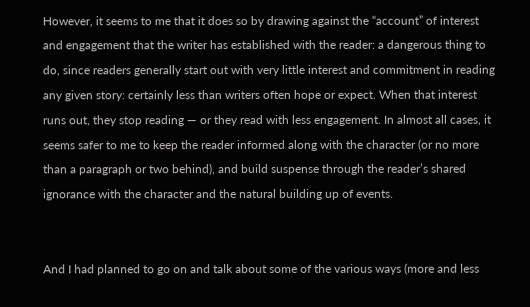However, it seems to me that it does so by drawing against the “account” of interest and engagement that the writer has established with the reader: a dangerous thing to do, since readers generally start out with very little interest and commitment in reading any given story: certainly less than writers often hope or expect. When that interest runs out, they stop reading — or they read with less engagement. In almost all cases, it seems safer to me to keep the reader informed along with the character (or no more than a paragraph or two behind), and build suspense through the reader’s shared ignorance with the character and the natural building up of events.


And I had planned to go on and talk about some of the various ways (more and less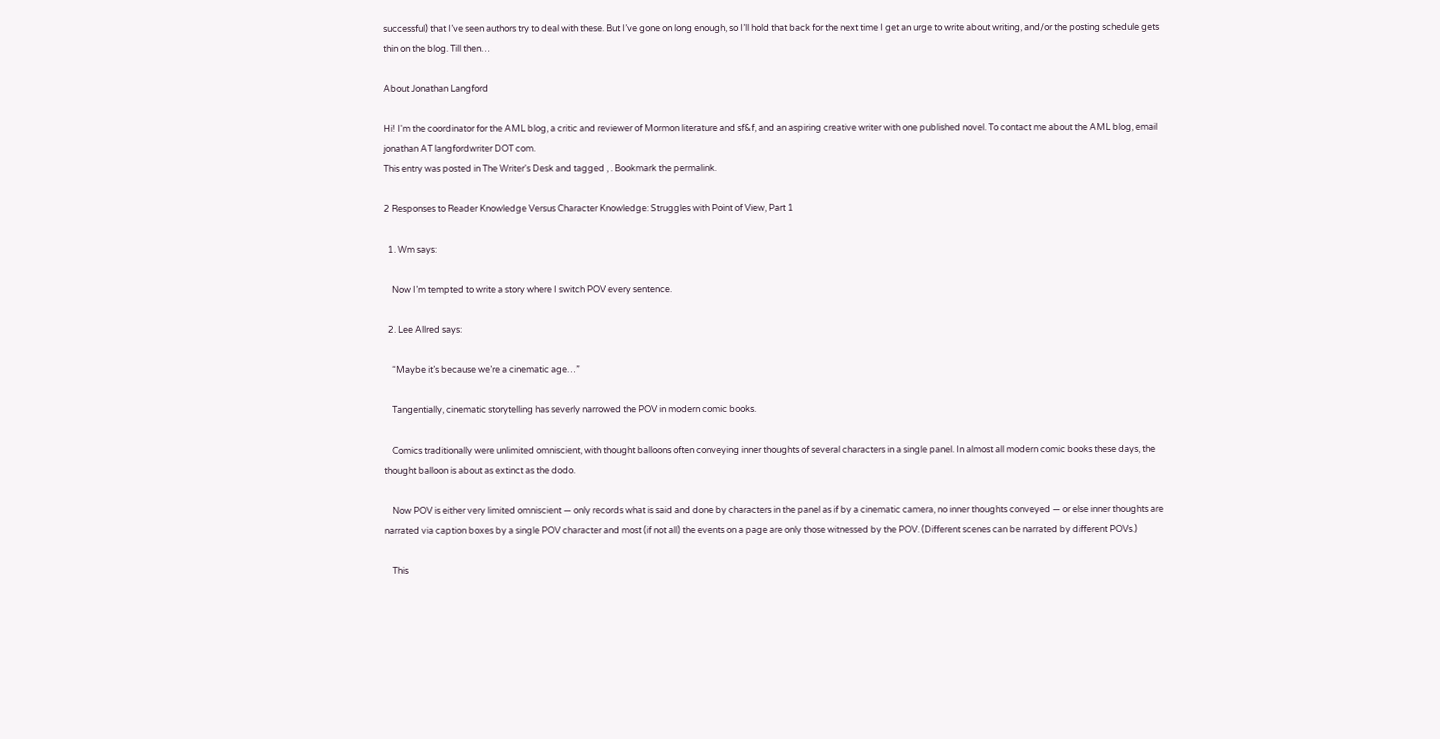successful) that I’ve seen authors try to deal with these. But I’ve gone on long enough, so I’ll hold that back for the next time I get an urge to write about writing, and/or the posting schedule gets thin on the blog. Till then…

About Jonathan Langford

Hi! I'm the coordinator for the AML blog, a critic and reviewer of Mormon literature and sf&f, and an aspiring creative writer with one published novel. To contact me about the AML blog, email jonathan AT langfordwriter DOT com.
This entry was posted in The Writer's Desk and tagged , . Bookmark the permalink.

2 Responses to Reader Knowledge Versus Character Knowledge: Struggles with Point of View, Part 1

  1. Wm says:

    Now I’m tempted to write a story where I switch POV every sentence.

  2. Lee Allred says:

    “Maybe it’s because we’re a cinematic age…”

    Tangentially, cinematic storytelling has severly narrowed the POV in modern comic books.

    Comics traditionally were unlimited omniscient, with thought balloons often conveying inner thoughts of several characters in a single panel. In almost all modern comic books these days, the thought balloon is about as extinct as the dodo.

    Now POV is either very limited omniscient — only records what is said and done by characters in the panel as if by a cinematic camera, no inner thoughts conveyed — or else inner thoughts are narrated via caption boxes by a single POV character and most (if not all) the events on a page are only those witnessed by the POV. (Different scenes can be narrated by different POVs.)

    This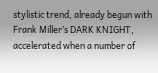stylistic trend, already begun with Frank Miller’s DARK KNIGHT, accelerated when a number of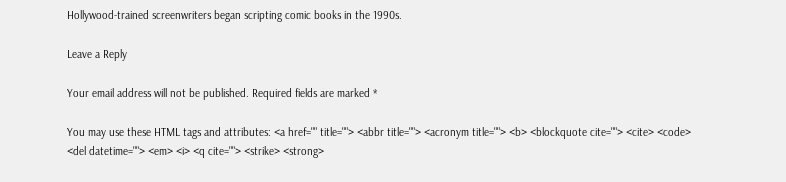Hollywood-trained screenwriters began scripting comic books in the 1990s.

Leave a Reply

Your email address will not be published. Required fields are marked *

You may use these HTML tags and attributes: <a href="" title=""> <abbr title=""> <acronym title=""> <b> <blockquote cite=""> <cite> <code> <del datetime=""> <em> <i> <q cite=""> <strike> <strong>